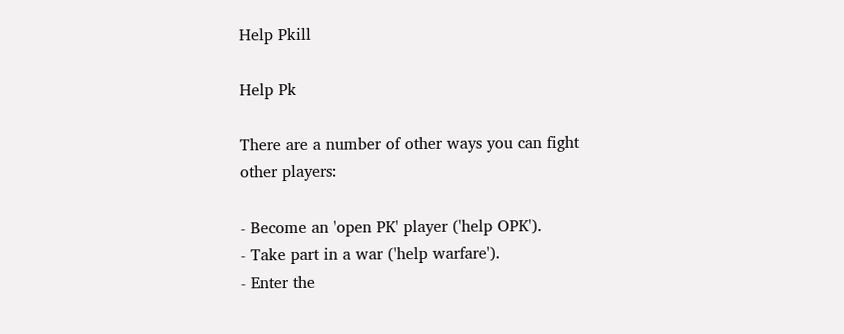Help Pkill

Help Pk

There are a number of other ways you can fight other players:

- Become an 'open PK' player ('help OPK').
- Take part in a war ('help warfare').
- Enter the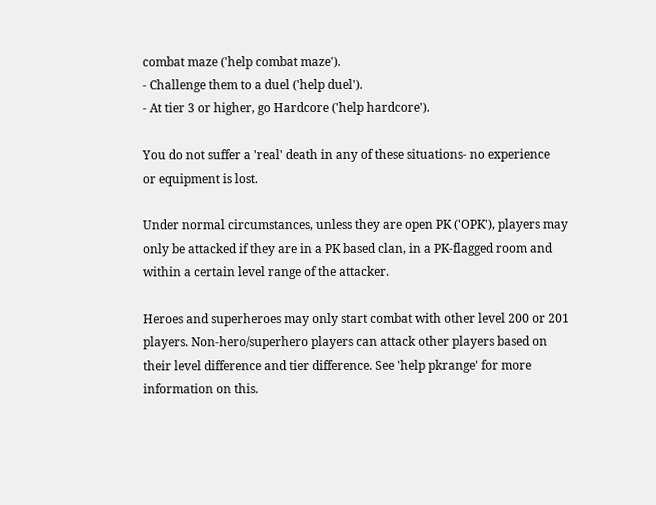combat maze ('help combat maze').
- Challenge them to a duel ('help duel').
- At tier 3 or higher, go Hardcore ('help hardcore').

You do not suffer a 'real' death in any of these situations- no experience
or equipment is lost.

Under normal circumstances, unless they are open PK ('OPK'), players may
only be attacked if they are in a PK based clan, in a PK-flagged room and
within a certain level range of the attacker.

Heroes and superheroes may only start combat with other level 200 or 201
players. Non-hero/superhero players can attack other players based on
their level difference and tier difference. See 'help pkrange' for more
information on this.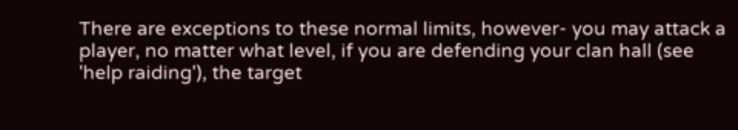There are exceptions to these normal limits, however- you may attack a
player, no matter what level, if you are defending your clan hall (see
'help raiding'), the target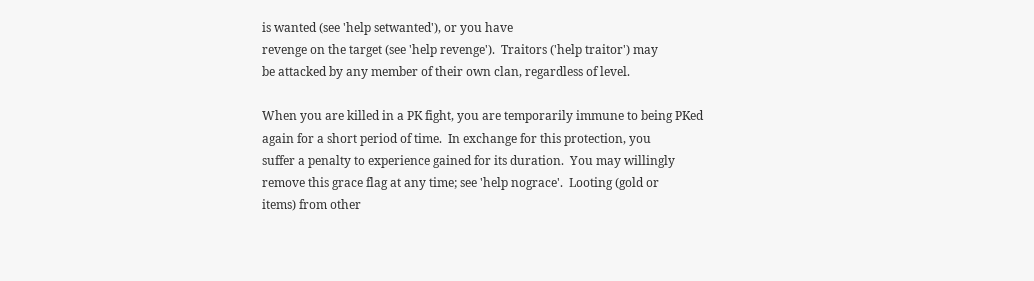is wanted (see 'help setwanted'), or you have
revenge on the target (see 'help revenge').  Traitors ('help traitor') may
be attacked by any member of their own clan, regardless of level.

When you are killed in a PK fight, you are temporarily immune to being PKed
again for a short period of time.  In exchange for this protection, you
suffer a penalty to experience gained for its duration.  You may willingly
remove this grace flag at any time; see 'help nograce'.  Looting (gold or
items) from other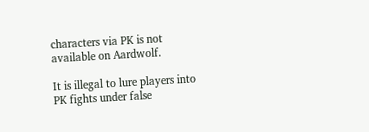characters via PK is not available on Aardwolf.

It is illegal to lure players into PK fights under false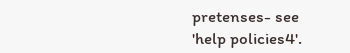pretenses- see
'help policies4'.